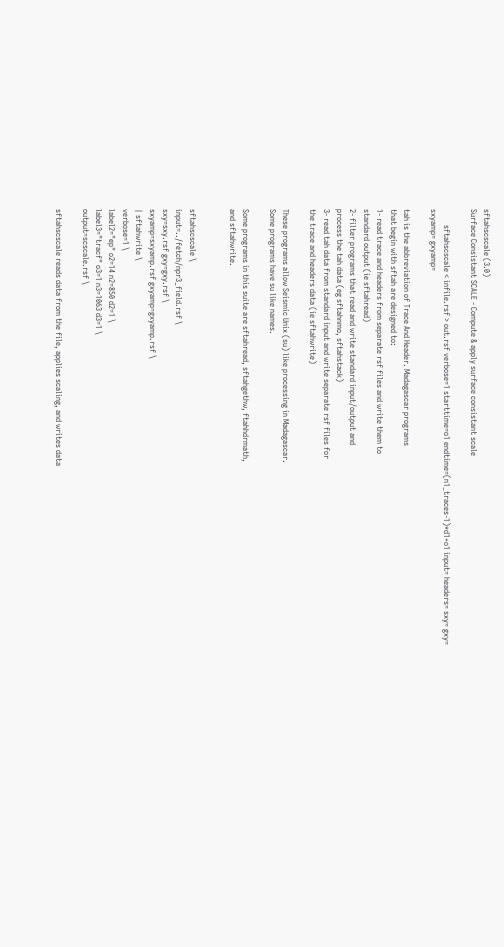sftahscscale (3.0)
Surface Consistant SCALE - Compute & apply surface consistant scale

        sftahscscale < infile.rsf > out.rsf verbose=1 starttime=o1 endtime=(n1_traces-1)*d1+o1 input= headers= sxy= gxy= sxyamp= gxyamp=

tah is the abbreviation of Trace And Header. Madagascar programs
that begin with sftah are designed to:
1- read trace and headers from separate rsf files and write them to
standard output (ie sftahread)
2- filter programs that read and write standard input/output and
process the tah data (eg sftahnmo, sftahstack)
3- read tah data from standard input and write separate rsf files for
the trace and headers data (ie sftahwrite)

These programs allow Seismic Unix (su) like processing in Madagascar.
Some programs have su like names.

Some programs in this suite are sftahread, sftahgethw, ftahhdrmath,
and sftahwrite.


sftahscscale \
input=../fetch/npr3_field.rsf \
sxy=sxy.rsf gxy=gxy.rsf \
sxyamp=sxyamp.rsf gxyamp=gxyamp.rsf \
| sftahwrite \
verbose=1 \
label2="ep" o2=14 n2=850 d2=1 \
label3="tracf" o3=1 n3=1063 d3=1 \
output=scscale.rsf \

sftahscscale reads data from the file, applies scaling, and writes data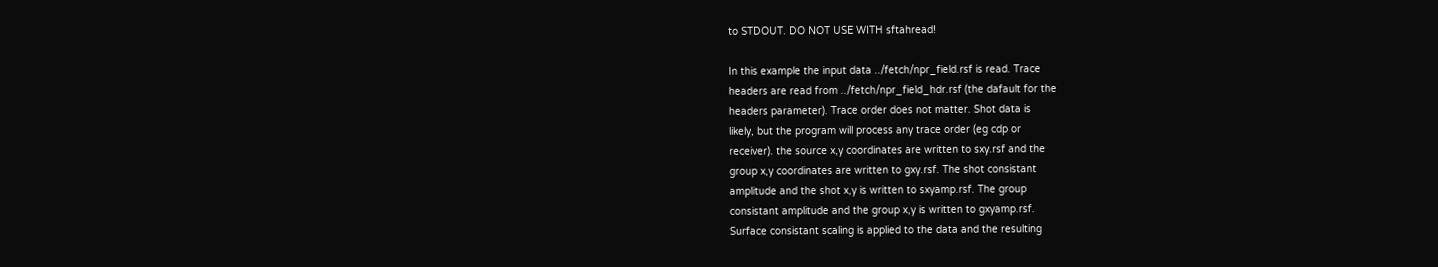to STDOUT. DO NOT USE WITH sftahread!

In this example the input data ../fetch/npr_field.rsf is read. Trace
headers are read from ../fetch/npr_field_hdr.rsf (the dafault for the
headers parameter). Trace order does not matter. Shot data is
likely, but the program will process any trace order (eg cdp or
receiver). the source x,y coordinates are written to sxy.rsf and the
group x,y coordinates are written to gxy.rsf. The shot consistant
amplitude and the shot x,y is written to sxyamp.rsf. The group
consistant amplitude and the group x,y is written to gxyamp.rsf.
Surface consistant scaling is applied to the data and the resulting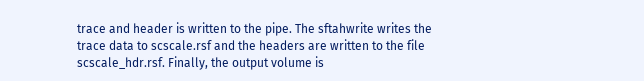trace and header is written to the pipe. The sftahwrite writes the
trace data to scscale.rsf and the headers are written to the file
scscale_hdr.rsf. Finally, the output volume is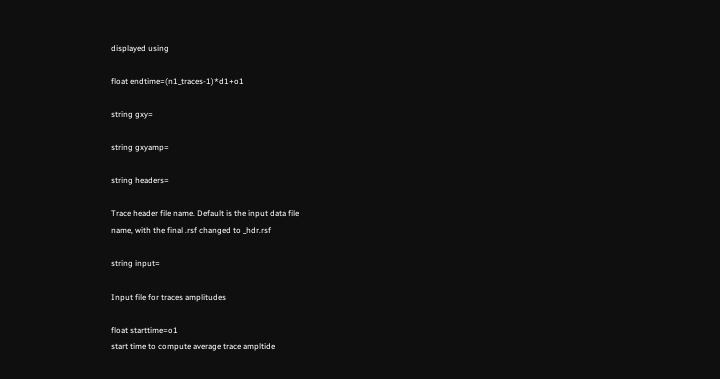displayed using

float endtime=(n1_traces-1)*d1+o1

string gxy=

string gxyamp=

string headers=

Trace header file name. Default is the input data file
name, with the final .rsf changed to _hdr.rsf

string input=

Input file for traces amplitudes

float starttime=o1
start time to compute average trace ampltide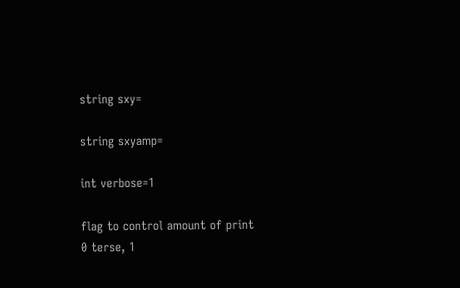string sxy=

string sxyamp=

int verbose=1

flag to control amount of print
0 terse, 1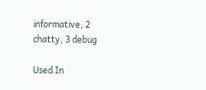informative, 2 chatty, 3 debug

Used In